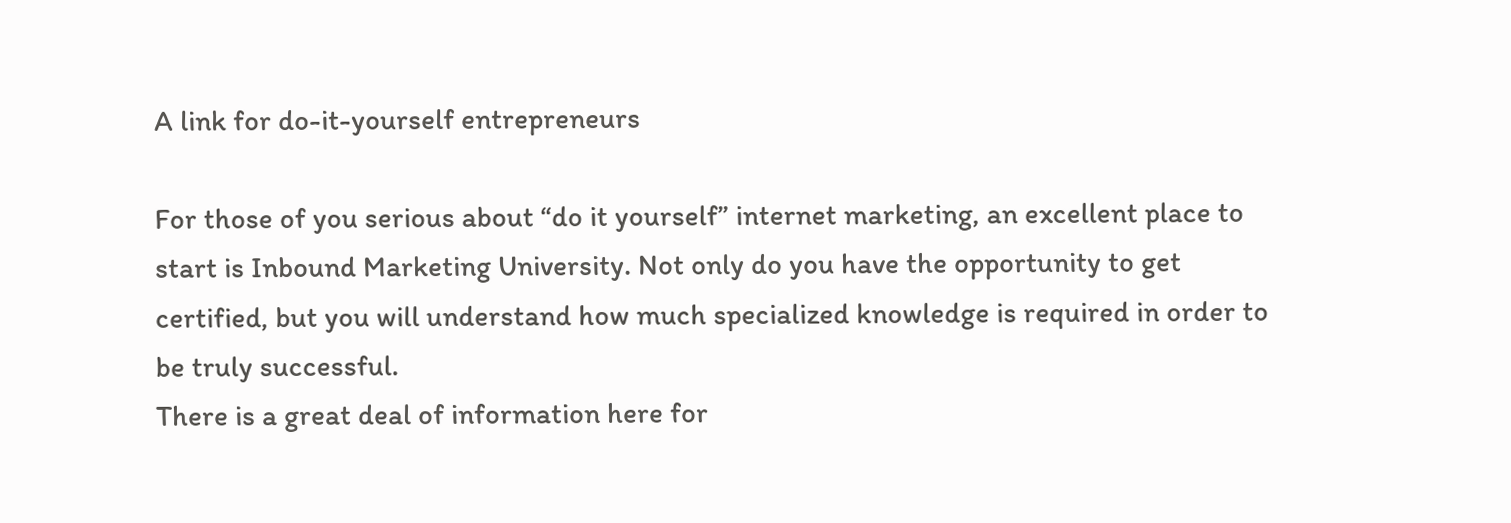A link for do-it-yourself entrepreneurs

For those of you serious about “do it yourself” internet marketing, an excellent place to start is Inbound Marketing University. Not only do you have the opportunity to get certified, but you will understand how much specialized knowledge is required in order to be truly successful.
There is a great deal of information here for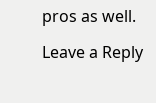pros as well.

Leave a Reply